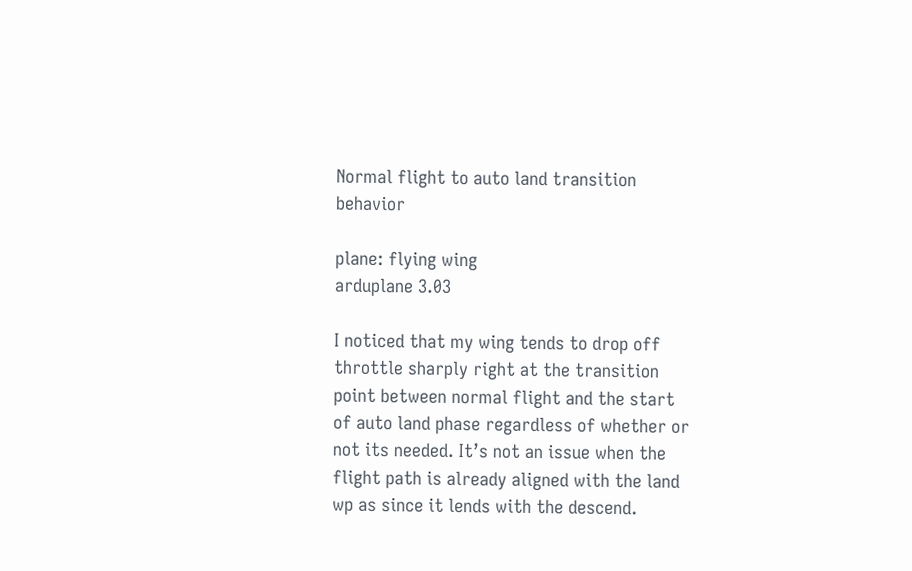Normal flight to auto land transition behavior

plane: flying wing
arduplane 3.03

I noticed that my wing tends to drop off throttle sharply right at the transition point between normal flight and the start of auto land phase regardless of whether or not its needed. It’s not an issue when the flight path is already aligned with the land wp as since it lends with the descend.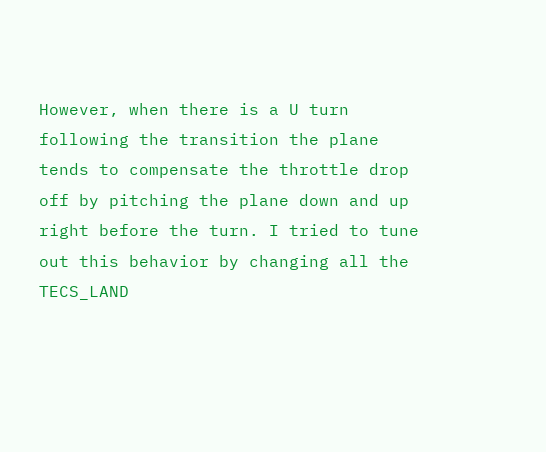However, when there is a U turn following the transition the plane tends to compensate the throttle drop off by pitching the plane down and up right before the turn. I tried to tune out this behavior by changing all the TECS_LAND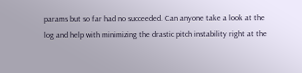params but so far had no succeeded. Can anyone take a look at the log and help with minimizing the drastic pitch instability right at the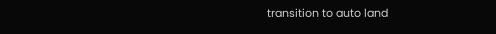transition to auto land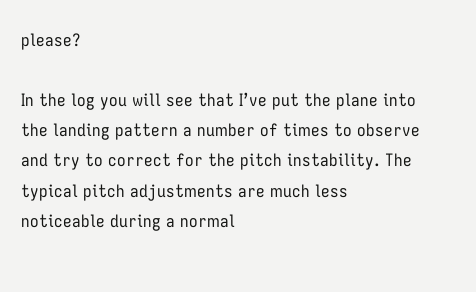please?

In the log you will see that I’ve put the plane into the landing pattern a number of times to observe and try to correct for the pitch instability. The typical pitch adjustments are much less noticeable during a normal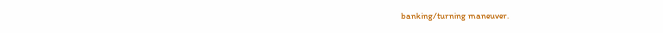banking/turning maneuver.